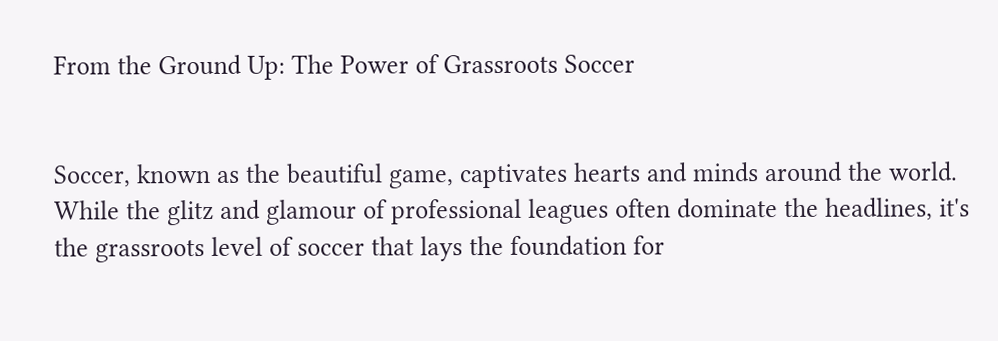From the Ground Up: The Power of Grassroots Soccer


Soccer, known as the beautiful game, captivates hearts and minds around the world. While the glitz and glamour of professional leagues often dominate the headlines, it's the grassroots level of soccer that lays the foundation for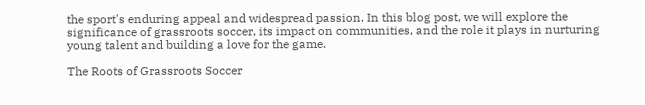the sport's enduring appeal and widespread passion. In this blog post, we will explore the significance of grassroots soccer, its impact on communities, and the role it plays in nurturing young talent and building a love for the game.

The Roots of Grassroots Soccer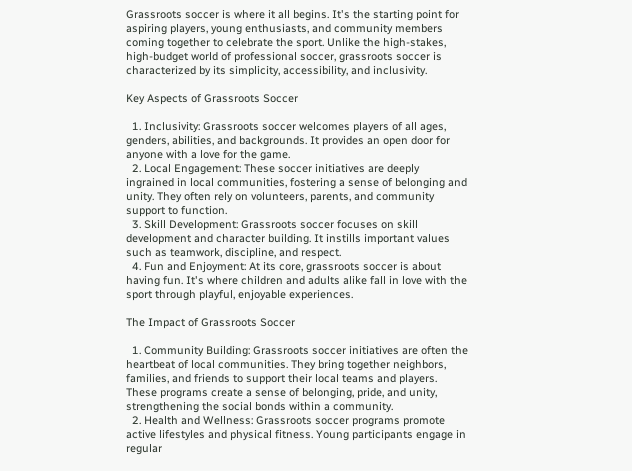Grassroots soccer is where it all begins. It's the starting point for aspiring players, young enthusiasts, and community members coming together to celebrate the sport. Unlike the high-stakes, high-budget world of professional soccer, grassroots soccer is characterized by its simplicity, accessibility, and inclusivity.

Key Aspects of Grassroots Soccer

  1. Inclusivity: Grassroots soccer welcomes players of all ages, genders, abilities, and backgrounds. It provides an open door for anyone with a love for the game.
  2. Local Engagement: These soccer initiatives are deeply ingrained in local communities, fostering a sense of belonging and unity. They often rely on volunteers, parents, and community support to function.
  3. Skill Development: Grassroots soccer focuses on skill development and character building. It instills important values such as teamwork, discipline, and respect.
  4. Fun and Enjoyment: At its core, grassroots soccer is about having fun. It's where children and adults alike fall in love with the sport through playful, enjoyable experiences.

The Impact of Grassroots Soccer

  1. Community Building: Grassroots soccer initiatives are often the heartbeat of local communities. They bring together neighbors, families, and friends to support their local teams and players. These programs create a sense of belonging, pride, and unity, strengthening the social bonds within a community.
  2. Health and Wellness: Grassroots soccer programs promote active lifestyles and physical fitness. Young participants engage in regular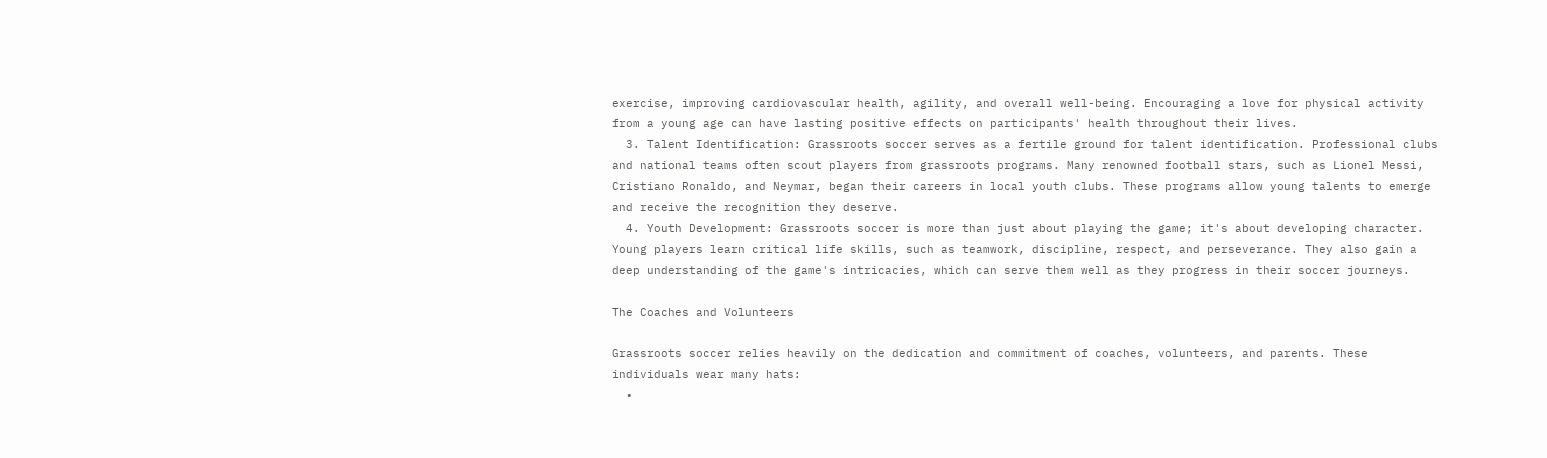exercise, improving cardiovascular health, agility, and overall well-being. Encouraging a love for physical activity from a young age can have lasting positive effects on participants' health throughout their lives.
  3. Talent Identification: Grassroots soccer serves as a fertile ground for talent identification. Professional clubs and national teams often scout players from grassroots programs. Many renowned football stars, such as Lionel Messi, Cristiano Ronaldo, and Neymar, began their careers in local youth clubs. These programs allow young talents to emerge and receive the recognition they deserve.
  4. Youth Development: Grassroots soccer is more than just about playing the game; it's about developing character. Young players learn critical life skills, such as teamwork, discipline, respect, and perseverance. They also gain a deep understanding of the game's intricacies, which can serve them well as they progress in their soccer journeys.

The Coaches and Volunteers

Grassroots soccer relies heavily on the dedication and commitment of coaches, volunteers, and parents. These individuals wear many hats:
  •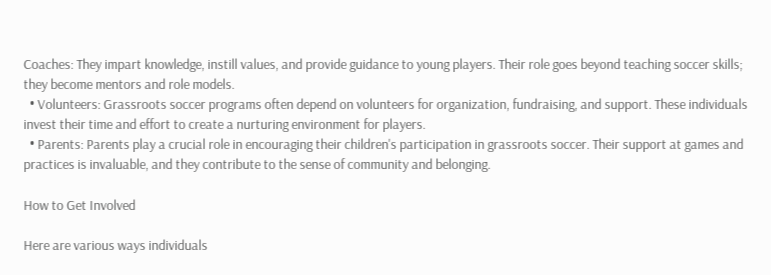Coaches: They impart knowledge, instill values, and provide guidance to young players. Their role goes beyond teaching soccer skills; they become mentors and role models.
  • Volunteers: Grassroots soccer programs often depend on volunteers for organization, fundraising, and support. These individuals invest their time and effort to create a nurturing environment for players.
  • Parents: Parents play a crucial role in encouraging their children's participation in grassroots soccer. Their support at games and practices is invaluable, and they contribute to the sense of community and belonging.

How to Get Involved

Here are various ways individuals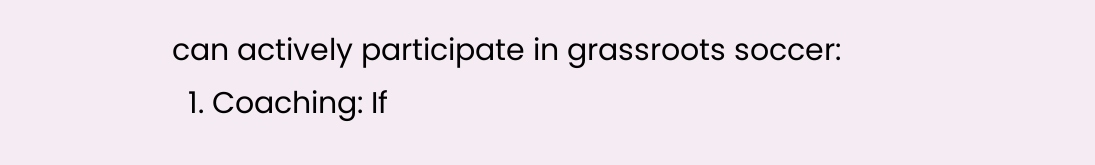can actively participate in grassroots soccer:
  1. Coaching: If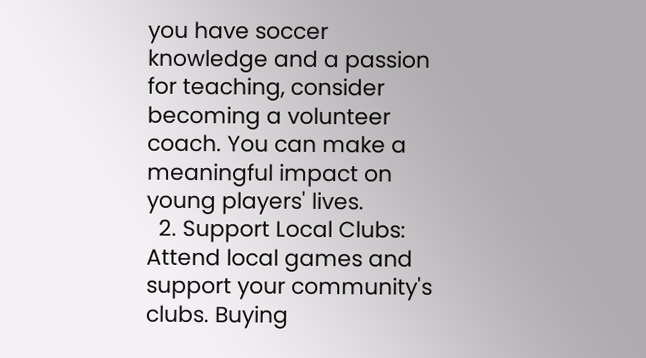you have soccer knowledge and a passion for teaching, consider becoming a volunteer coach. You can make a meaningful impact on young players' lives.
  2. Support Local Clubs: Attend local games and support your community's clubs. Buying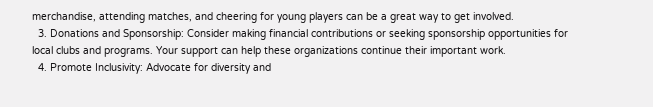merchandise, attending matches, and cheering for young players can be a great way to get involved.
  3. Donations and Sponsorship: Consider making financial contributions or seeking sponsorship opportunities for local clubs and programs. Your support can help these organizations continue their important work.
  4. Promote Inclusivity: Advocate for diversity and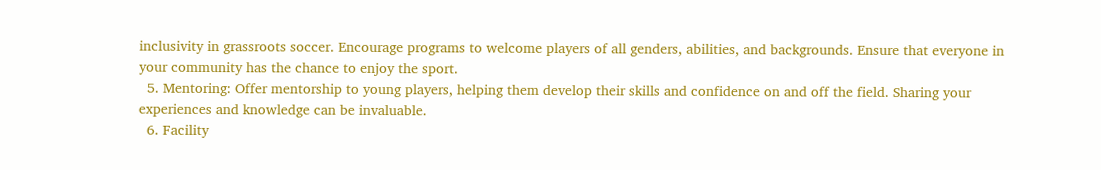inclusivity in grassroots soccer. Encourage programs to welcome players of all genders, abilities, and backgrounds. Ensure that everyone in your community has the chance to enjoy the sport.
  5. Mentoring: Offer mentorship to young players, helping them develop their skills and confidence on and off the field. Sharing your experiences and knowledge can be invaluable.
  6. Facility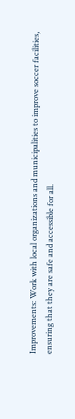Improvements: Work with local organizations and municipalities to improve soccer facilities, ensuring that they are safe and accessible for all.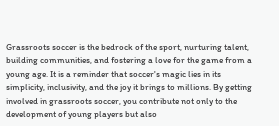Grassroots soccer is the bedrock of the sport, nurturing talent, building communities, and fostering a love for the game from a young age. It is a reminder that soccer's magic lies in its simplicity, inclusivity, and the joy it brings to millions. By getting involved in grassroots soccer, you contribute not only to the development of young players but also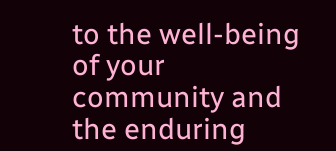to the well-being of your community and the enduring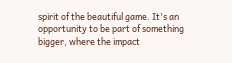spirit of the beautiful game. It's an opportunity to be part of something bigger, where the impact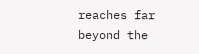reaches far beyond the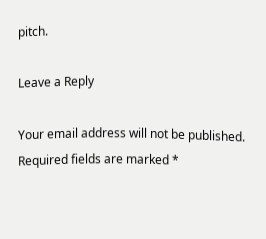pitch.

Leave a Reply

Your email address will not be published. Required fields are marked *